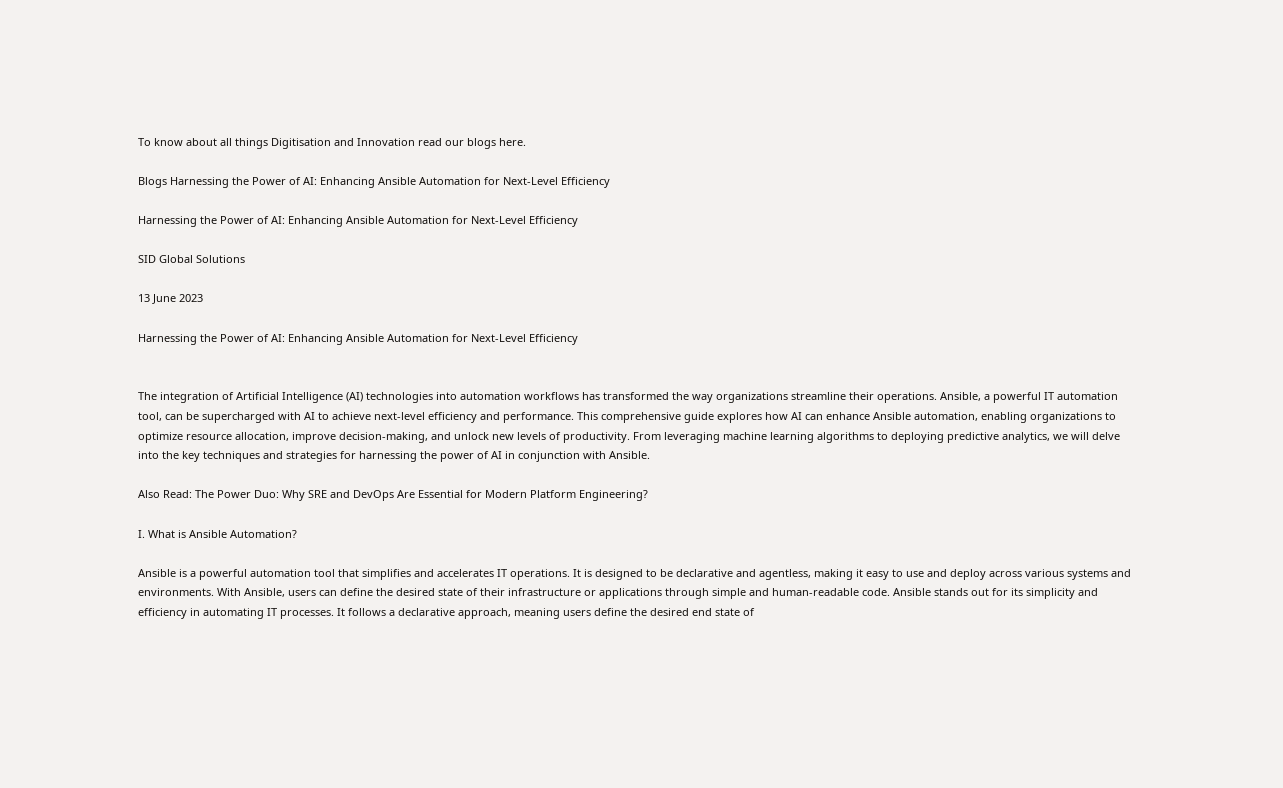To know about all things Digitisation and Innovation read our blogs here.

Blogs Harnessing the Power of AI: Enhancing Ansible Automation for Next-Level Efficiency

Harnessing the Power of AI: Enhancing Ansible Automation for Next-Level Efficiency

SID Global Solutions

13 June 2023

Harnessing the Power of AI: Enhancing Ansible Automation for Next-Level Efficiency


The integration of Artificial Intelligence (AI) technologies into automation workflows has transformed the way organizations streamline their operations. Ansible, a powerful IT automation tool, can be supercharged with AI to achieve next-level efficiency and performance. This comprehensive guide explores how AI can enhance Ansible automation, enabling organizations to optimize resource allocation, improve decision-making, and unlock new levels of productivity. From leveraging machine learning algorithms to deploying predictive analytics, we will delve into the key techniques and strategies for harnessing the power of AI in conjunction with Ansible.

Also Read: The Power Duo: Why SRE and DevOps Are Essential for Modern Platform Engineering?

I. What is Ansible Automation?

Ansible is a powerful automation tool that simplifies and accelerates IT operations. It is designed to be declarative and agentless, making it easy to use and deploy across various systems and environments. With Ansible, users can define the desired state of their infrastructure or applications through simple and human-readable code. Ansible stands out for its simplicity and efficiency in automating IT processes. It follows a declarative approach, meaning users define the desired end state of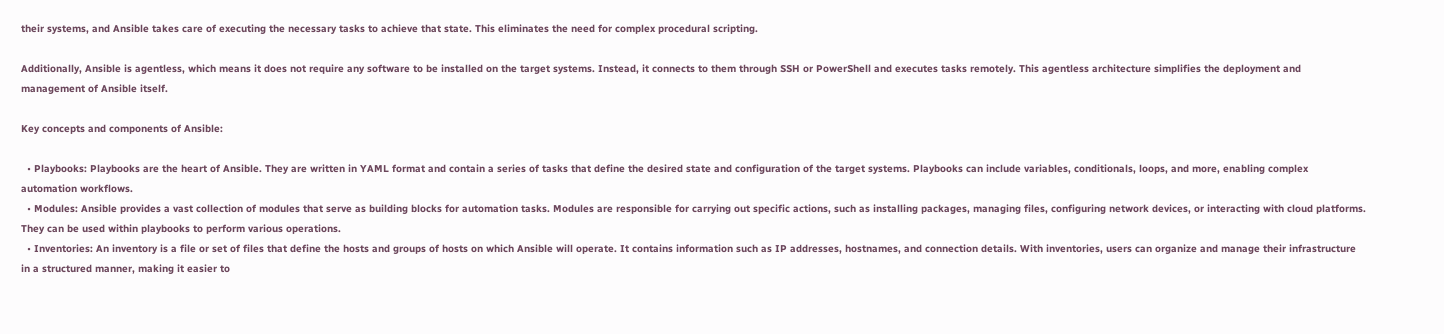their systems, and Ansible takes care of executing the necessary tasks to achieve that state. This eliminates the need for complex procedural scripting.

Additionally, Ansible is agentless, which means it does not require any software to be installed on the target systems. Instead, it connects to them through SSH or PowerShell and executes tasks remotely. This agentless architecture simplifies the deployment and management of Ansible itself.

Key concepts and components of Ansible:

  • Playbooks: Playbooks are the heart of Ansible. They are written in YAML format and contain a series of tasks that define the desired state and configuration of the target systems. Playbooks can include variables, conditionals, loops, and more, enabling complex automation workflows.
  • Modules: Ansible provides a vast collection of modules that serve as building blocks for automation tasks. Modules are responsible for carrying out specific actions, such as installing packages, managing files, configuring network devices, or interacting with cloud platforms. They can be used within playbooks to perform various operations.
  • Inventories: An inventory is a file or set of files that define the hosts and groups of hosts on which Ansible will operate. It contains information such as IP addresses, hostnames, and connection details. With inventories, users can organize and manage their infrastructure in a structured manner, making it easier to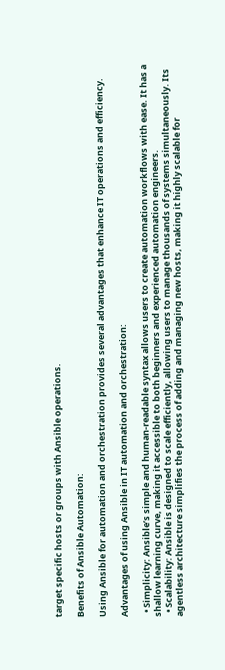target specific hosts or groups with Ansible operations.

Benefits of Ansible Automation:

Using Ansible for automation and orchestration provides several advantages that enhance IT operations and efficiency.

Advantages of using Ansible in IT automation and orchestration:

  • Simplicity: Ansible’s simple and human-readable syntax allows users to create automation workflows with ease. It has a shallow learning curve, making it accessible to both beginners and experienced automation engineers.
  • Scalability: Ansible is designed to scale efficiently, allowing users to manage thousands of systems simultaneously. Its agentless architecture simplifies the process of adding and managing new hosts, making it highly scalable for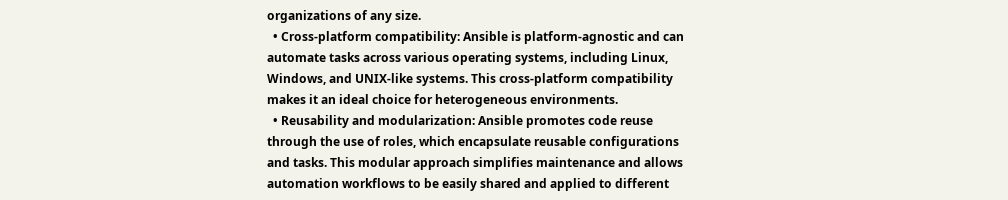organizations of any size.
  • Cross-platform compatibility: Ansible is platform-agnostic and can automate tasks across various operating systems, including Linux, Windows, and UNIX-like systems. This cross-platform compatibility makes it an ideal choice for heterogeneous environments.
  • Reusability and modularization: Ansible promotes code reuse through the use of roles, which encapsulate reusable configurations and tasks. This modular approach simplifies maintenance and allows automation workflows to be easily shared and applied to different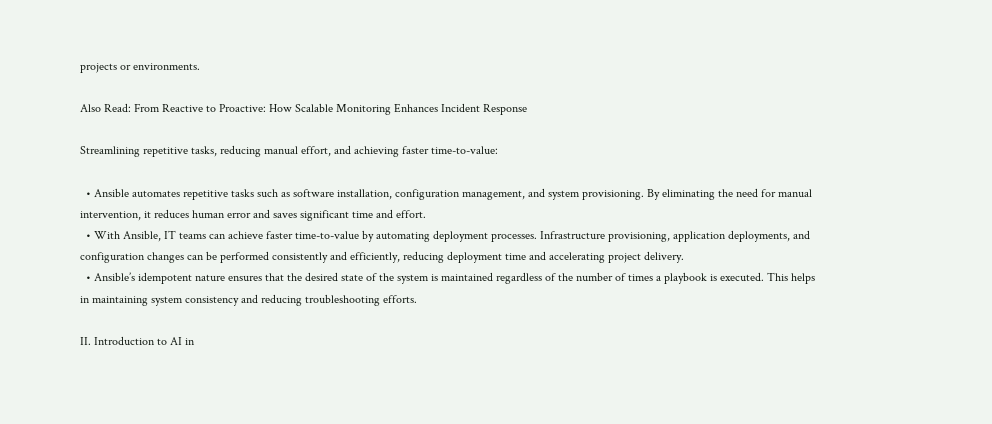projects or environments.

Also Read: From Reactive to Proactive: How Scalable Monitoring Enhances Incident Response

Streamlining repetitive tasks, reducing manual effort, and achieving faster time-to-value:

  • Ansible automates repetitive tasks such as software installation, configuration management, and system provisioning. By eliminating the need for manual intervention, it reduces human error and saves significant time and effort.
  • With Ansible, IT teams can achieve faster time-to-value by automating deployment processes. Infrastructure provisioning, application deployments, and configuration changes can be performed consistently and efficiently, reducing deployment time and accelerating project delivery.
  • Ansible’s idempotent nature ensures that the desired state of the system is maintained regardless of the number of times a playbook is executed. This helps in maintaining system consistency and reducing troubleshooting efforts.

II. Introduction to AI in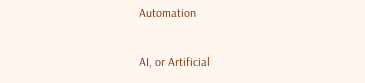Automation

AI, or Artificial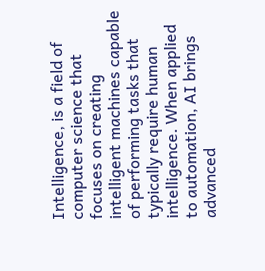Intelligence, is a field of computer science that focuses on creating intelligent machines capable of performing tasks that typically require human intelligence. When applied to automation, AI brings advanced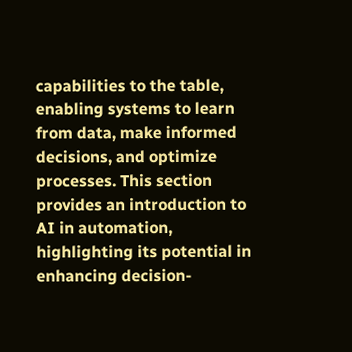capabilities to the table, enabling systems to learn from data, make informed decisions, and optimize processes. This section provides an introduction to AI in automation, highlighting its potential in enhancing decision-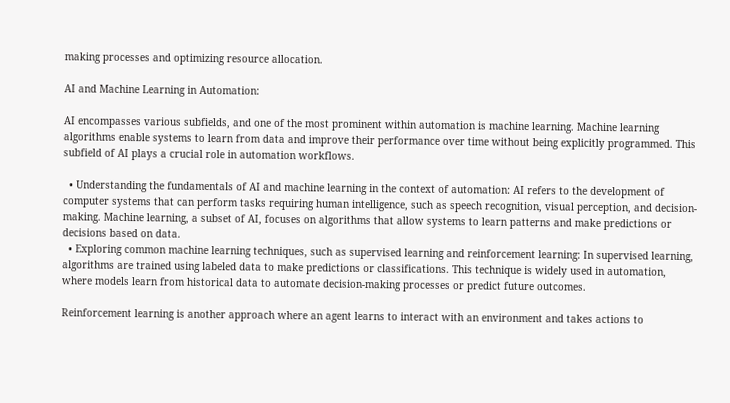making processes and optimizing resource allocation.

AI and Machine Learning in Automation:

AI encompasses various subfields, and one of the most prominent within automation is machine learning. Machine learning algorithms enable systems to learn from data and improve their performance over time without being explicitly programmed. This subfield of AI plays a crucial role in automation workflows.

  • Understanding the fundamentals of AI and machine learning in the context of automation: AI refers to the development of computer systems that can perform tasks requiring human intelligence, such as speech recognition, visual perception, and decision-making. Machine learning, a subset of AI, focuses on algorithms that allow systems to learn patterns and make predictions or decisions based on data.
  • Exploring common machine learning techniques, such as supervised learning and reinforcement learning: In supervised learning, algorithms are trained using labeled data to make predictions or classifications. This technique is widely used in automation, where models learn from historical data to automate decision-making processes or predict future outcomes.

Reinforcement learning is another approach where an agent learns to interact with an environment and takes actions to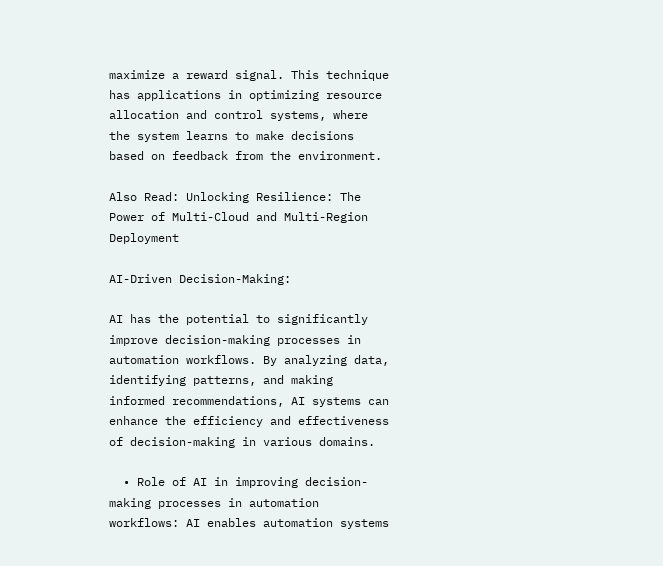maximize a reward signal. This technique has applications in optimizing resource allocation and control systems, where the system learns to make decisions based on feedback from the environment.

Also Read: Unlocking Resilience: The Power of Multi-Cloud and Multi-Region Deployment

AI-Driven Decision-Making:

AI has the potential to significantly improve decision-making processes in automation workflows. By analyzing data, identifying patterns, and making informed recommendations, AI systems can enhance the efficiency and effectiveness of decision-making in various domains.

  • Role of AI in improving decision-making processes in automation workflows: AI enables automation systems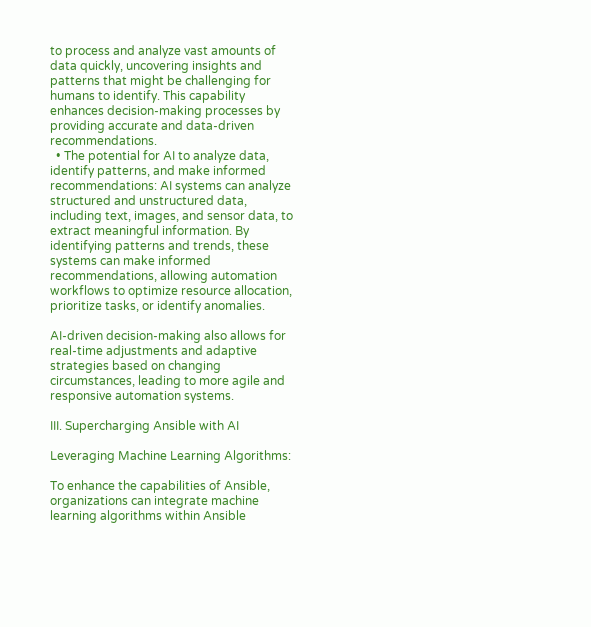to process and analyze vast amounts of data quickly, uncovering insights and patterns that might be challenging for humans to identify. This capability enhances decision-making processes by providing accurate and data-driven recommendations.
  • The potential for AI to analyze data, identify patterns, and make informed recommendations: AI systems can analyze structured and unstructured data, including text, images, and sensor data, to extract meaningful information. By identifying patterns and trends, these systems can make informed recommendations, allowing automation workflows to optimize resource allocation, prioritize tasks, or identify anomalies.

AI-driven decision-making also allows for real-time adjustments and adaptive strategies based on changing circumstances, leading to more agile and responsive automation systems.

III. Supercharging Ansible with AI

Leveraging Machine Learning Algorithms:

To enhance the capabilities of Ansible, organizations can integrate machine learning algorithms within Ansible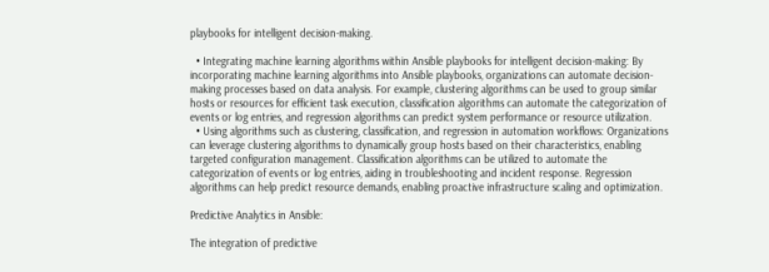playbooks for intelligent decision-making.

  • Integrating machine learning algorithms within Ansible playbooks for intelligent decision-making: By incorporating machine learning algorithms into Ansible playbooks, organizations can automate decision-making processes based on data analysis. For example, clustering algorithms can be used to group similar hosts or resources for efficient task execution, classification algorithms can automate the categorization of events or log entries, and regression algorithms can predict system performance or resource utilization.
  • Using algorithms such as clustering, classification, and regression in automation workflows: Organizations can leverage clustering algorithms to dynamically group hosts based on their characteristics, enabling targeted configuration management. Classification algorithms can be utilized to automate the categorization of events or log entries, aiding in troubleshooting and incident response. Regression algorithms can help predict resource demands, enabling proactive infrastructure scaling and optimization.

Predictive Analytics in Ansible:

The integration of predictive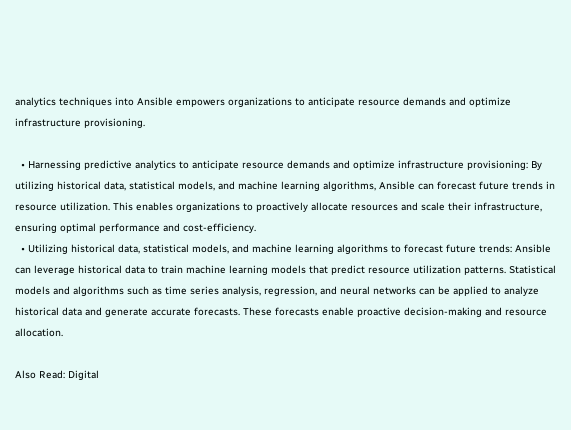analytics techniques into Ansible empowers organizations to anticipate resource demands and optimize infrastructure provisioning.

  • Harnessing predictive analytics to anticipate resource demands and optimize infrastructure provisioning: By utilizing historical data, statistical models, and machine learning algorithms, Ansible can forecast future trends in resource utilization. This enables organizations to proactively allocate resources and scale their infrastructure, ensuring optimal performance and cost-efficiency.
  • Utilizing historical data, statistical models, and machine learning algorithms to forecast future trends: Ansible can leverage historical data to train machine learning models that predict resource utilization patterns. Statistical models and algorithms such as time series analysis, regression, and neural networks can be applied to analyze historical data and generate accurate forecasts. These forecasts enable proactive decision-making and resource allocation.

Also Read: Digital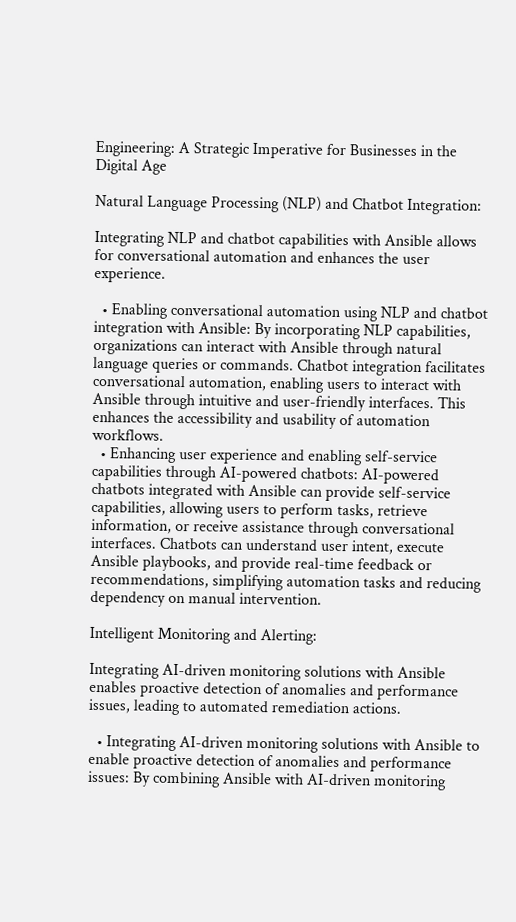Engineering: A Strategic Imperative for Businesses in the Digital Age

Natural Language Processing (NLP) and Chatbot Integration:

Integrating NLP and chatbot capabilities with Ansible allows for conversational automation and enhances the user experience.

  • Enabling conversational automation using NLP and chatbot integration with Ansible: By incorporating NLP capabilities, organizations can interact with Ansible through natural language queries or commands. Chatbot integration facilitates conversational automation, enabling users to interact with Ansible through intuitive and user-friendly interfaces. This enhances the accessibility and usability of automation workflows.
  • Enhancing user experience and enabling self-service capabilities through AI-powered chatbots: AI-powered chatbots integrated with Ansible can provide self-service capabilities, allowing users to perform tasks, retrieve information, or receive assistance through conversational interfaces. Chatbots can understand user intent, execute Ansible playbooks, and provide real-time feedback or recommendations, simplifying automation tasks and reducing dependency on manual intervention.

Intelligent Monitoring and Alerting:

Integrating AI-driven monitoring solutions with Ansible enables proactive detection of anomalies and performance issues, leading to automated remediation actions.

  • Integrating AI-driven monitoring solutions with Ansible to enable proactive detection of anomalies and performance issues: By combining Ansible with AI-driven monitoring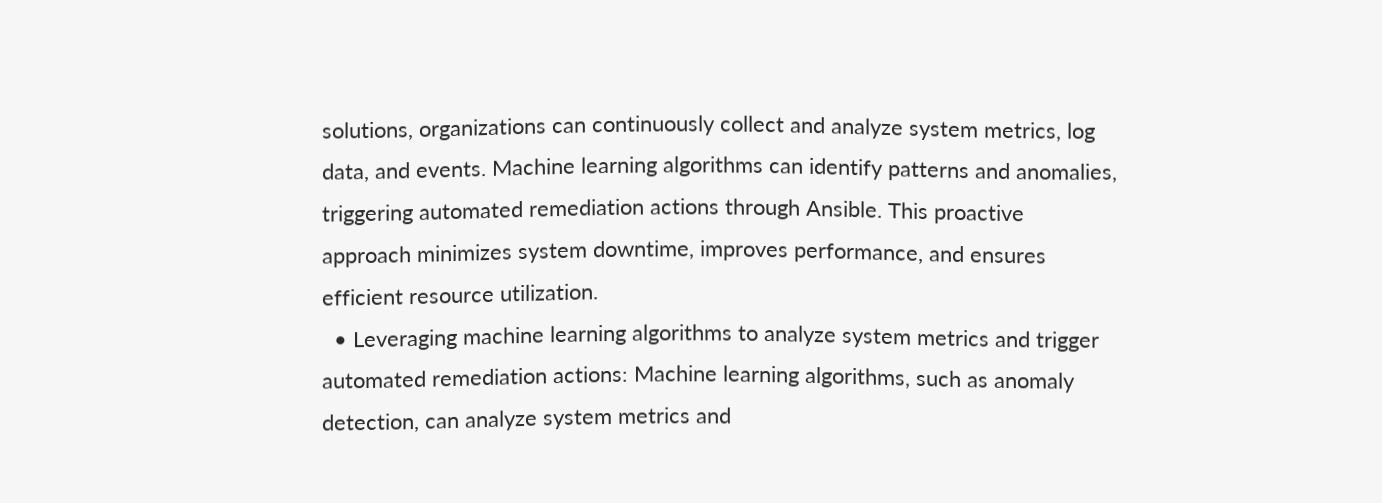solutions, organizations can continuously collect and analyze system metrics, log data, and events. Machine learning algorithms can identify patterns and anomalies, triggering automated remediation actions through Ansible. This proactive approach minimizes system downtime, improves performance, and ensures efficient resource utilization.
  • Leveraging machine learning algorithms to analyze system metrics and trigger automated remediation actions: Machine learning algorithms, such as anomaly detection, can analyze system metrics and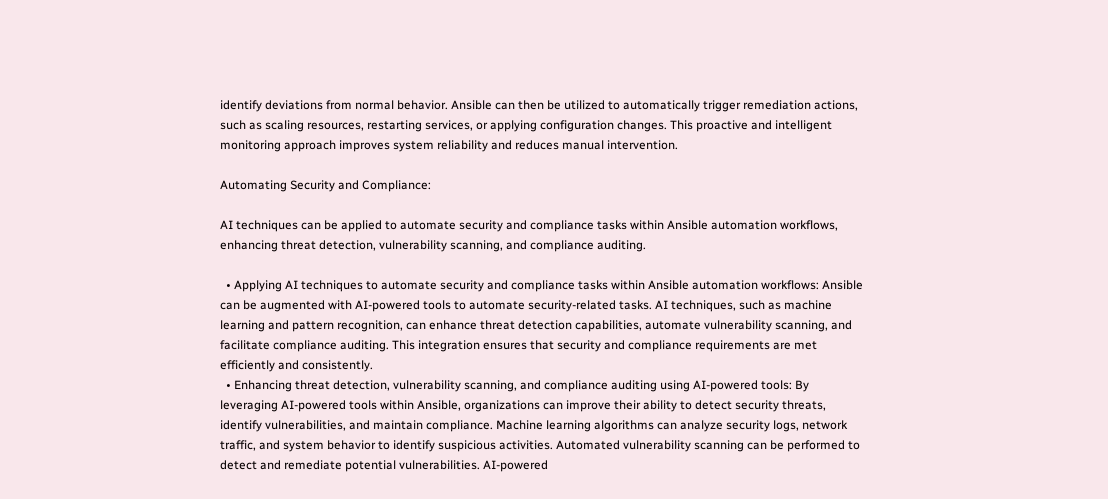identify deviations from normal behavior. Ansible can then be utilized to automatically trigger remediation actions, such as scaling resources, restarting services, or applying configuration changes. This proactive and intelligent monitoring approach improves system reliability and reduces manual intervention.

Automating Security and Compliance:

AI techniques can be applied to automate security and compliance tasks within Ansible automation workflows, enhancing threat detection, vulnerability scanning, and compliance auditing.

  • Applying AI techniques to automate security and compliance tasks within Ansible automation workflows: Ansible can be augmented with AI-powered tools to automate security-related tasks. AI techniques, such as machine learning and pattern recognition, can enhance threat detection capabilities, automate vulnerability scanning, and facilitate compliance auditing. This integration ensures that security and compliance requirements are met efficiently and consistently.
  • Enhancing threat detection, vulnerability scanning, and compliance auditing using AI-powered tools: By leveraging AI-powered tools within Ansible, organizations can improve their ability to detect security threats, identify vulnerabilities, and maintain compliance. Machine learning algorithms can analyze security logs, network traffic, and system behavior to identify suspicious activities. Automated vulnerability scanning can be performed to detect and remediate potential vulnerabilities. AI-powered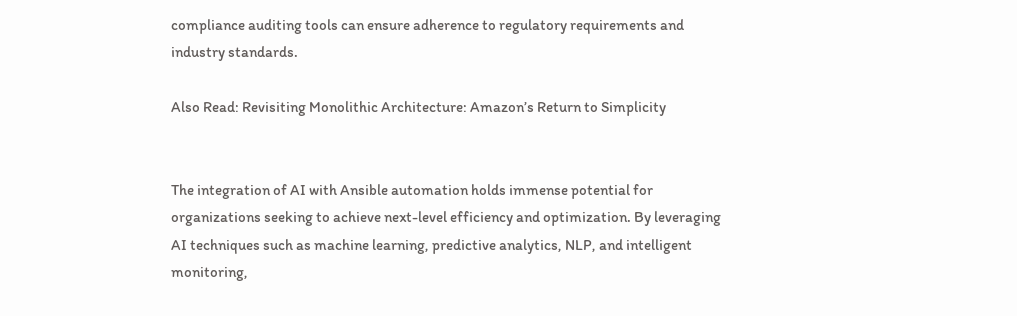compliance auditing tools can ensure adherence to regulatory requirements and industry standards.

Also Read: Revisiting Monolithic Architecture: Amazon’s Return to Simplicity


The integration of AI with Ansible automation holds immense potential for organizations seeking to achieve next-level efficiency and optimization. By leveraging AI techniques such as machine learning, predictive analytics, NLP, and intelligent monitoring,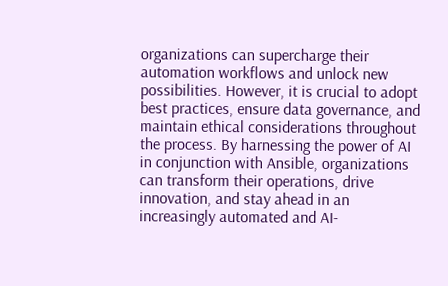organizations can supercharge their automation workflows and unlock new possibilities. However, it is crucial to adopt best practices, ensure data governance, and maintain ethical considerations throughout the process. By harnessing the power of AI in conjunction with Ansible, organizations can transform their operations, drive innovation, and stay ahead in an increasingly automated and AI-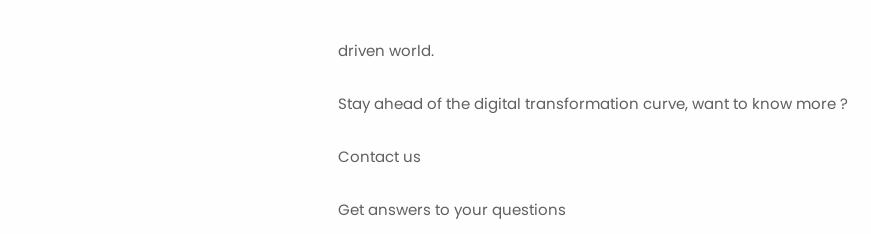driven world.

Stay ahead of the digital transformation curve, want to know more ?

Contact us

Get answers to your questions